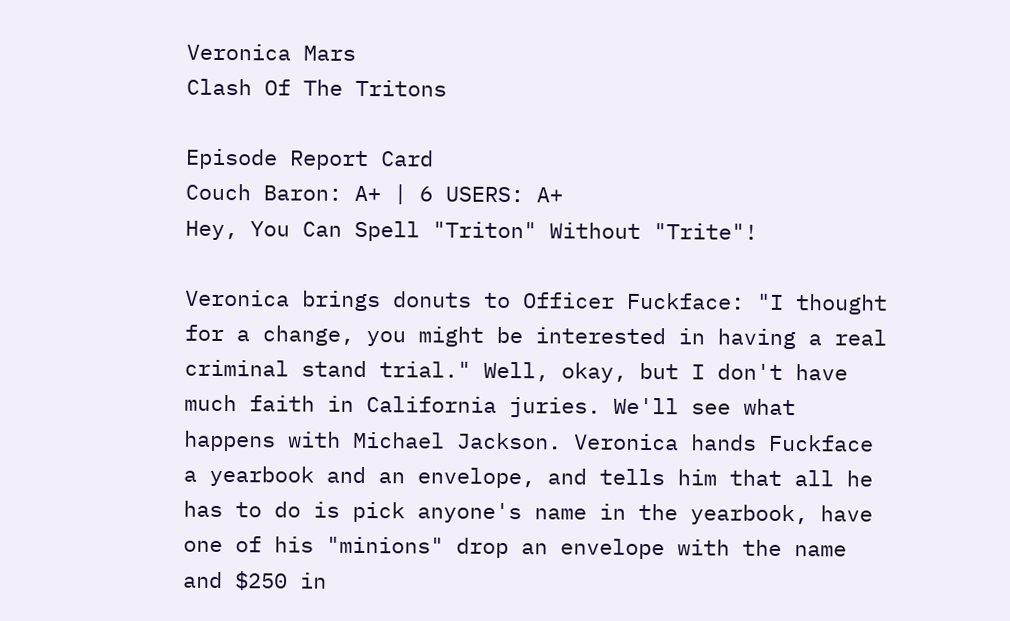Veronica Mars
Clash Of The Tritons

Episode Report Card
Couch Baron: A+ | 6 USERS: A+
Hey, You Can Spell "Triton" Without "Trite"!

Veronica brings donuts to Officer Fuckface: "I thought for a change, you might be interested in having a real criminal stand trial." Well, okay, but I don't have much faith in California juries. We'll see what happens with Michael Jackson. Veronica hands Fuckface a yearbook and an envelope, and tells him that all he has to do is pick anyone's name in the yearbook, have one of his "minions" drop an envelope with the name and $250 in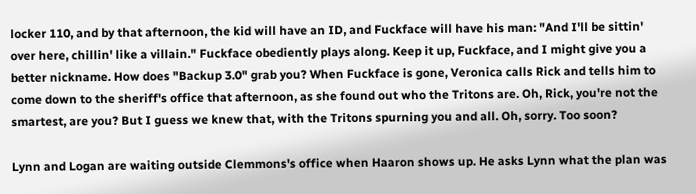locker 110, and by that afternoon, the kid will have an ID, and Fuckface will have his man: "And I'll be sittin' over here, chillin' like a villain." Fuckface obediently plays along. Keep it up, Fuckface, and I might give you a better nickname. How does "Backup 3.0" grab you? When Fuckface is gone, Veronica calls Rick and tells him to come down to the sheriff's office that afternoon, as she found out who the Tritons are. Oh, Rick, you're not the smartest, are you? But I guess we knew that, with the Tritons spurning you and all. Oh, sorry. Too soon?

Lynn and Logan are waiting outside Clemmons's office when Haaron shows up. He asks Lynn what the plan was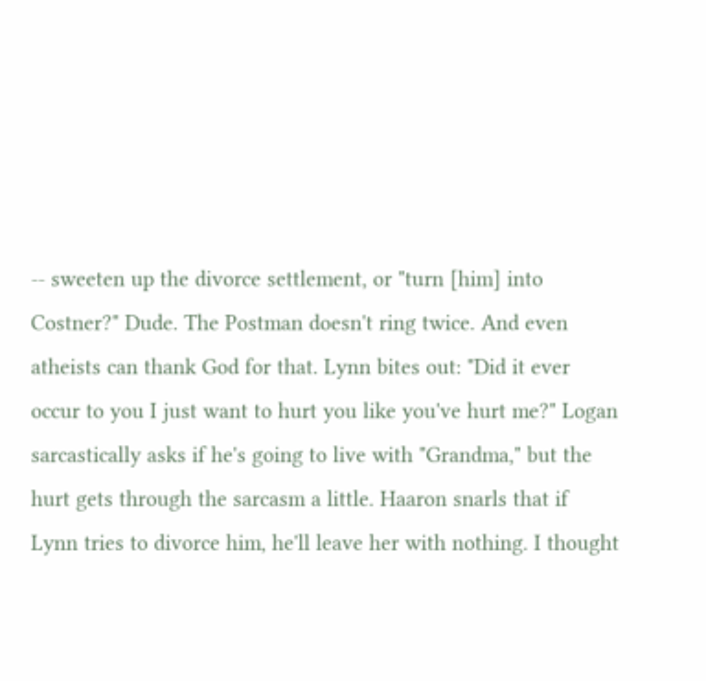-- sweeten up the divorce settlement, or "turn [him] into Costner?" Dude. The Postman doesn't ring twice. And even atheists can thank God for that. Lynn bites out: "Did it ever occur to you I just want to hurt you like you've hurt me?" Logan sarcastically asks if he's going to live with "Grandma," but the hurt gets through the sarcasm a little. Haaron snarls that if Lynn tries to divorce him, he'll leave her with nothing. I thought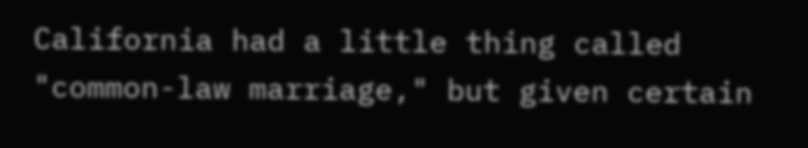California had a little thing called "common-law marriage," but given certain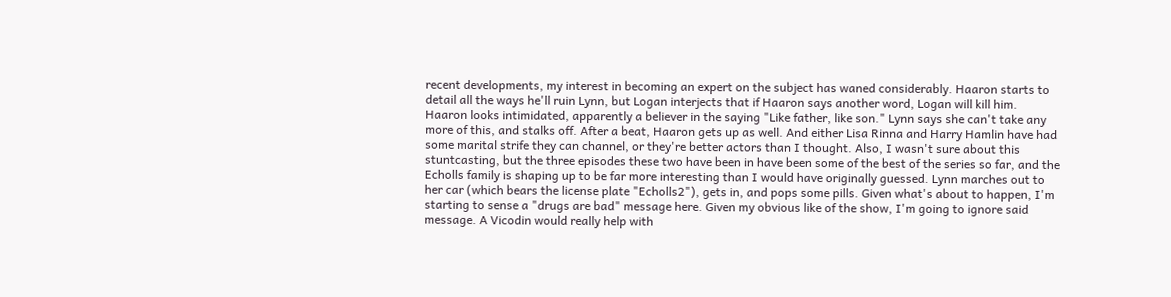recent developments, my interest in becoming an expert on the subject has waned considerably. Haaron starts to detail all the ways he'll ruin Lynn, but Logan interjects that if Haaron says another word, Logan will kill him. Haaron looks intimidated, apparently a believer in the saying "Like father, like son." Lynn says she can't take any more of this, and stalks off. After a beat, Haaron gets up as well. And either Lisa Rinna and Harry Hamlin have had some marital strife they can channel, or they're better actors than I thought. Also, I wasn't sure about this stuntcasting, but the three episodes these two have been in have been some of the best of the series so far, and the Echolls family is shaping up to be far more interesting than I would have originally guessed. Lynn marches out to her car (which bears the license plate "Echolls2"), gets in, and pops some pills. Given what's about to happen, I'm starting to sense a "drugs are bad" message here. Given my obvious like of the show, I'm going to ignore said message. A Vicodin would really help with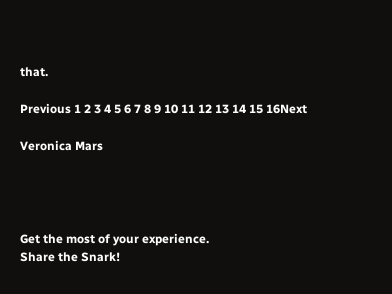that.

Previous 1 2 3 4 5 6 7 8 9 10 11 12 13 14 15 16Next

Veronica Mars




Get the most of your experience.
Share the Snark!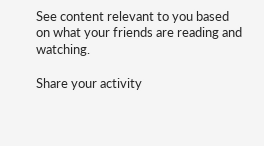See content relevant to you based on what your friends are reading and watching.

Share your activity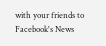with your friends to Facebook's News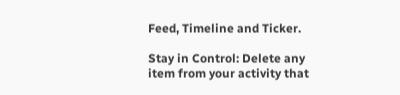Feed, Timeline and Ticker.

Stay in Control: Delete any item from your activity that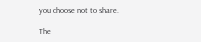you choose not to share.

The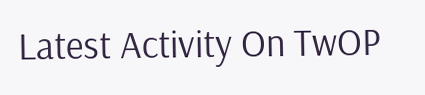Latest Activity On TwOP